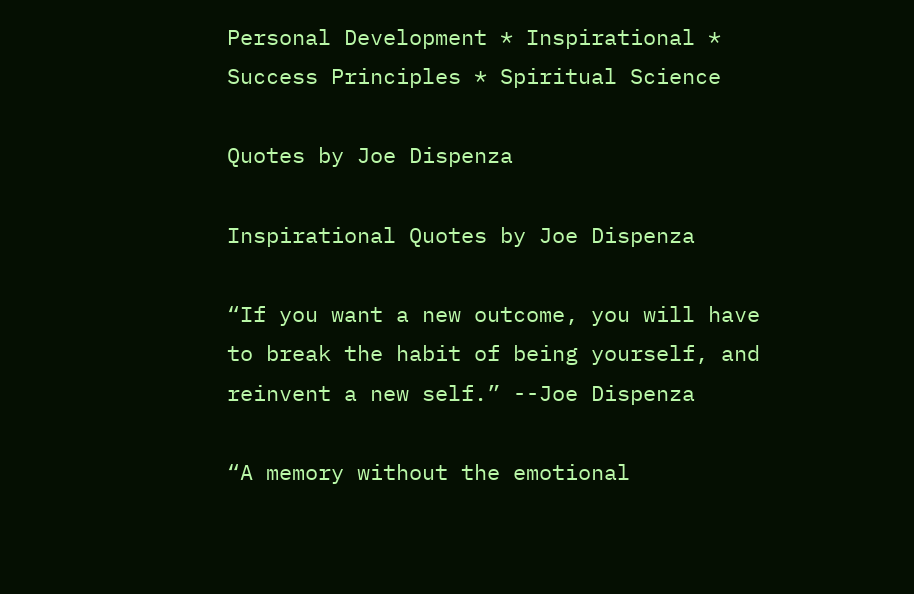Personal Development * Inspirational * Success Principles * Spiritual Science

Quotes by Joe Dispenza

Inspirational Quotes by Joe Dispenza

“If you want a new outcome, you will have to break the habit of being yourself, and reinvent a new self.” --Joe Dispenza

“A memory without the emotional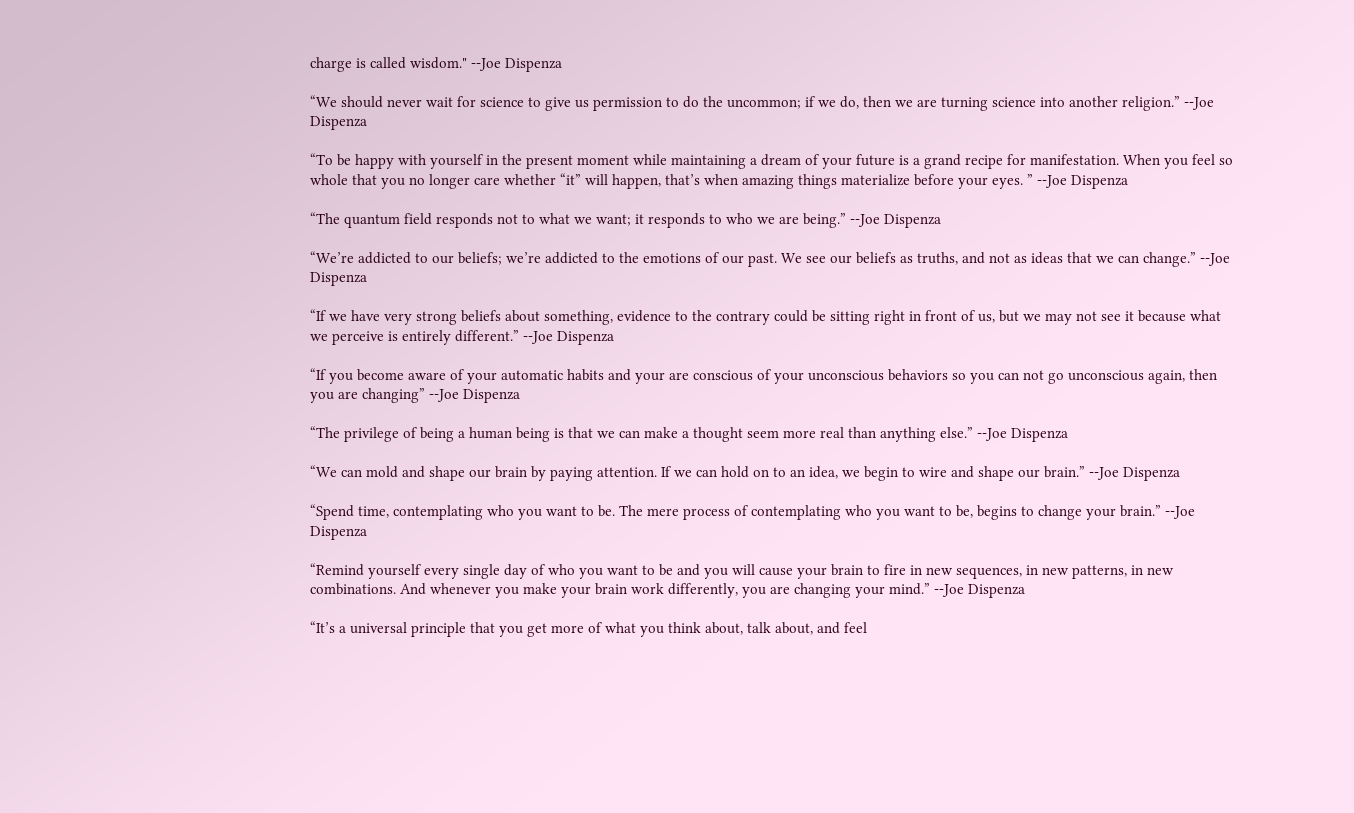charge is called wisdom." --Joe Dispenza

“We should never wait for science to give us permission to do the uncommon; if we do, then we are turning science into another religion.” --Joe Dispenza

“To be happy with yourself in the present moment while maintaining a dream of your future is a grand recipe for manifestation. When you feel so whole that you no longer care whether “it” will happen, that’s when amazing things materialize before your eyes. ” --Joe Dispenza

“The quantum field responds not to what we want; it responds to who we are being.” --Joe Dispenza

“We’re addicted to our beliefs; we’re addicted to the emotions of our past. We see our beliefs as truths, and not as ideas that we can change.” --Joe Dispenza

“If we have very strong beliefs about something, evidence to the contrary could be sitting right in front of us, but we may not see it because what we perceive is entirely different.” --Joe Dispenza

“If you become aware of your automatic habits and your are conscious of your unconscious behaviors so you can not go unconscious again, then you are changing” --Joe Dispenza

“The privilege of being a human being is that we can make a thought seem more real than anything else.” --Joe Dispenza

“We can mold and shape our brain by paying attention. If we can hold on to an idea, we begin to wire and shape our brain.” --Joe Dispenza

“Spend time, contemplating who you want to be. The mere process of contemplating who you want to be, begins to change your brain.” --Joe Dispenza

“Remind yourself every single day of who you want to be and you will cause your brain to fire in new sequences, in new patterns, in new combinations. And whenever you make your brain work differently, you are changing your mind.” --Joe Dispenza

“It’s a universal principle that you get more of what you think about, talk about, and feel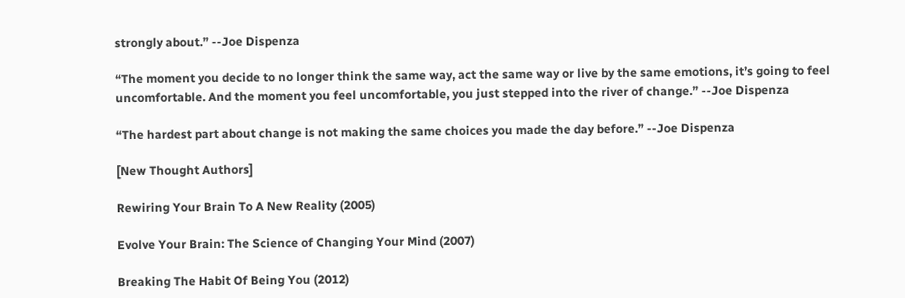strongly about.” --Joe Dispenza

“The moment you decide to no longer think the same way, act the same way or live by the same emotions, it’s going to feel uncomfortable. And the moment you feel uncomfortable, you just stepped into the river of change.” --Joe Dispenza

“The hardest part about change is not making the same choices you made the day before.” --Joe Dispenza

[New Thought Authors]

Rewiring Your Brain To A New Reality (2005)

Evolve Your Brain: The Science of Changing Your Mind (2007)

Breaking The Habit Of Being You (2012)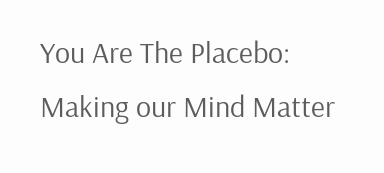You Are The Placebo: Making our Mind Matter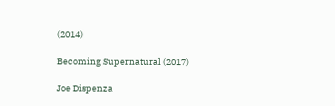(2014)

Becoming Supernatural (2017)

Joe Dispenza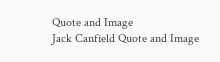Quote and Image
Jack Canfield Quote and Image